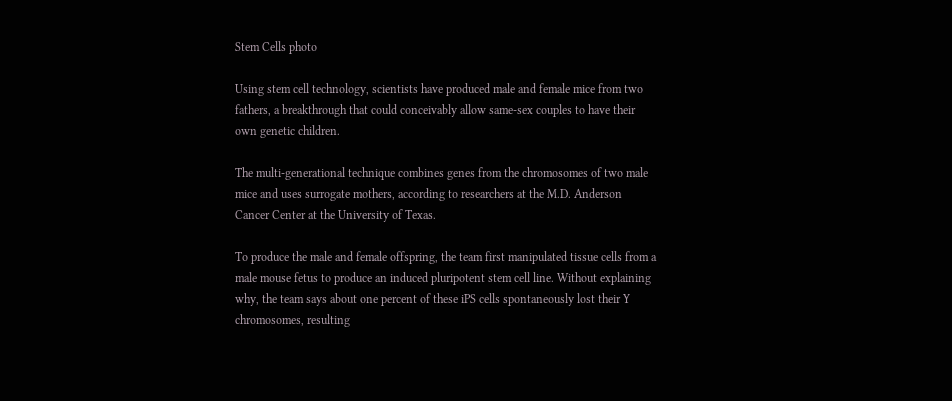Stem Cells photo

Using stem cell technology, scientists have produced male and female mice from two fathers, a breakthrough that could conceivably allow same-sex couples to have their own genetic children.

The multi-generational technique combines genes from the chromosomes of two male mice and uses surrogate mothers, according to researchers at the M.D. Anderson Cancer Center at the University of Texas.

To produce the male and female offspring, the team first manipulated tissue cells from a male mouse fetus to produce an induced pluripotent stem cell line. Without explaining why, the team says about one percent of these iPS cells spontaneously lost their Y chromosomes, resulting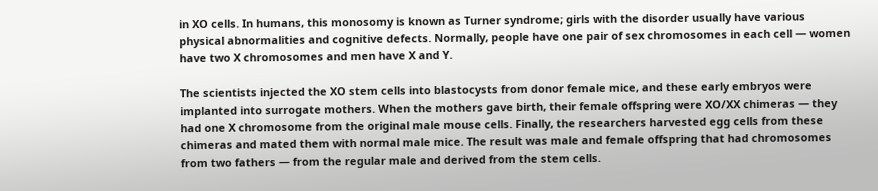in XO cells. In humans, this monosomy is known as Turner syndrome; girls with the disorder usually have various physical abnormalities and cognitive defects. Normally, people have one pair of sex chromosomes in each cell — women have two X chromosomes and men have X and Y.

The scientists injected the XO stem cells into blastocysts from donor female mice, and these early embryos were implanted into surrogate mothers. When the mothers gave birth, their female offspring were XO/XX chimeras — they had one X chromosome from the original male mouse cells. Finally, the researchers harvested egg cells from these chimeras and mated them with normal male mice. The result was male and female offspring that had chromosomes from two fathers — from the regular male and derived from the stem cells.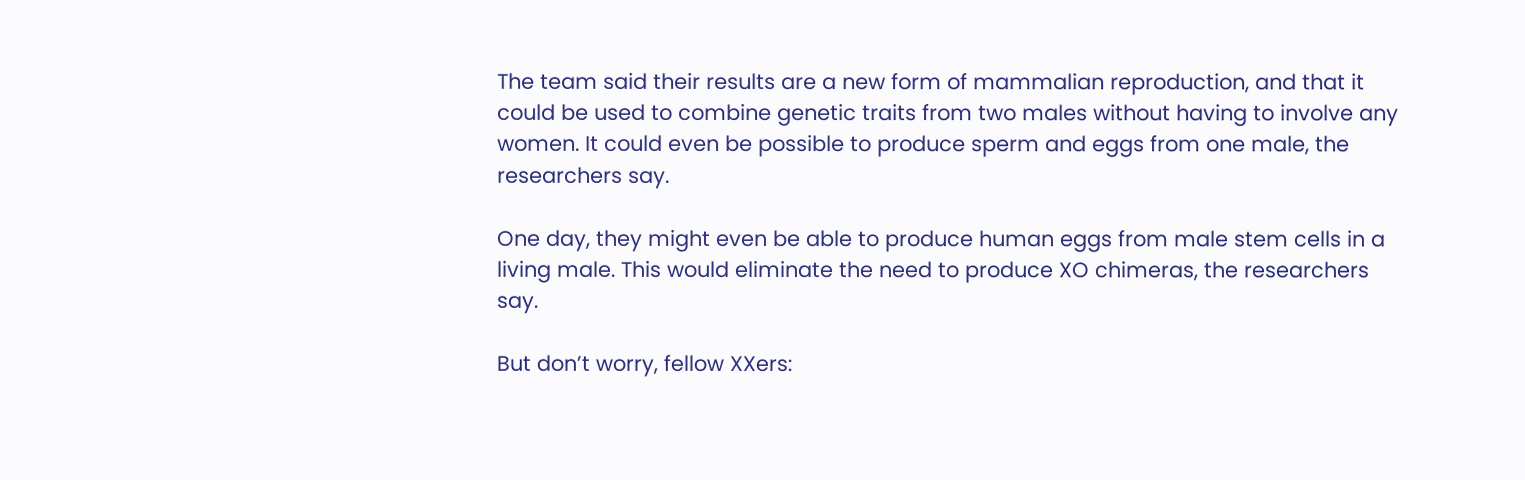The team said their results are a new form of mammalian reproduction, and that it could be used to combine genetic traits from two males without having to involve any women. It could even be possible to produce sperm and eggs from one male, the researchers say.

One day, they might even be able to produce human eggs from male stem cells in a living male. This would eliminate the need to produce XO chimeras, the researchers say.

But don’t worry, fellow XXers: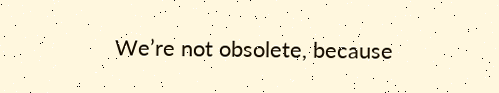We’re not obsolete, because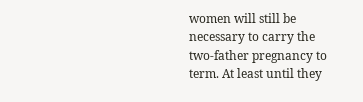women will still be necessary to carry the two-father pregnancy to term. At least until they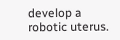develop a robotic uterus.